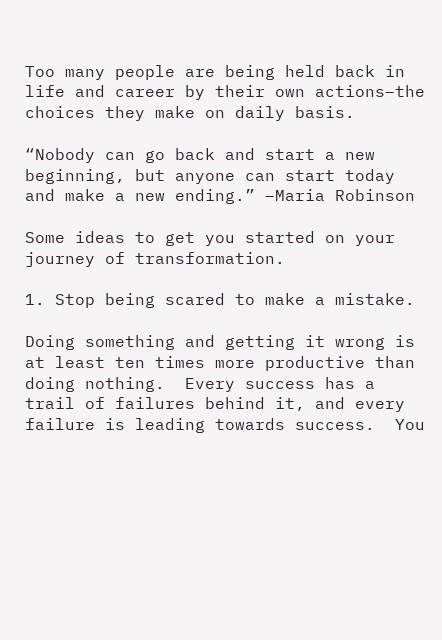Too many people are being held back in life and career by their own actions–the choices they make on daily basis.

“Nobody can go back and start a new beginning, but anyone can start today and make a new ending.” –Maria Robinson

Some ideas to get you started on your journey of transformation.

1. Stop being scared to make a mistake.

Doing something and getting it wrong is at least ten times more productive than doing nothing.  Every success has a trail of failures behind it, and every failure is leading towards success.  You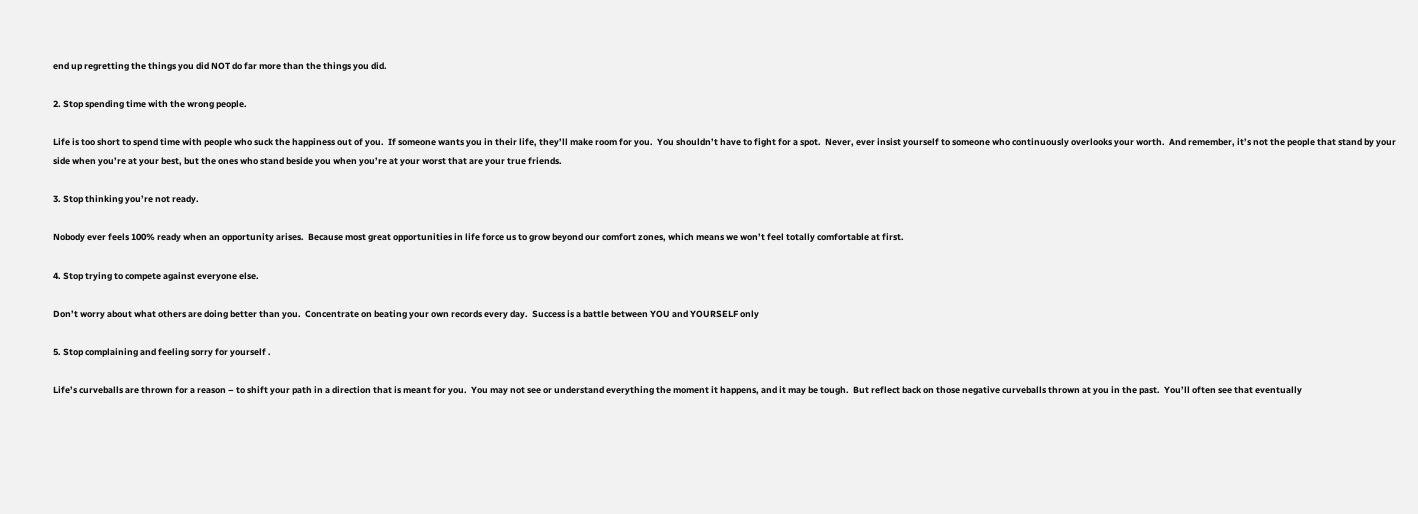end up regretting the things you did NOT do far more than the things you did.

2. Stop spending time with the wrong people.

Life is too short to spend time with people who suck the happiness out of you.  If someone wants you in their life, they’ll make room for you.  You shouldn’t have to fight for a spot.  Never, ever insist yourself to someone who continuously overlooks your worth.  And remember, it’s not the people that stand by your side when you’re at your best, but the ones who stand beside you when you’re at your worst that are your true friends.

3. Stop thinking you’re not ready.

Nobody ever feels 100% ready when an opportunity arises.  Because most great opportunities in life force us to grow beyond our comfort zones, which means we won’t feel totally comfortable at first.

4. Stop trying to compete against everyone else.

Don’t worry about what others are doing better than you.  Concentrate on beating your own records every day.  Success is a battle between YOU and YOURSELF only

5. Stop complaining and feeling sorry for yourself .

Life’s curveballs are thrown for a reason – to shift your path in a direction that is meant for you.  You may not see or understand everything the moment it happens, and it may be tough.  But reflect back on those negative curveballs thrown at you in the past.  You’ll often see that eventually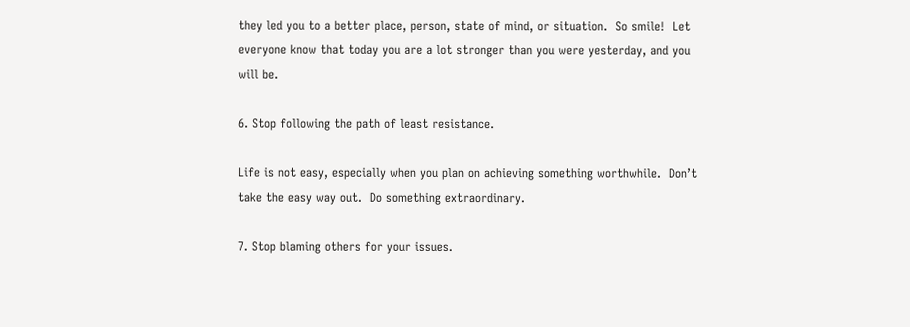they led you to a better place, person, state of mind, or situation.  So smile!  Let everyone know that today you are a lot stronger than you were yesterday, and you will be.

6. Stop following the path of least resistance.

Life is not easy, especially when you plan on achieving something worthwhile.  Don’t take the easy way out.  Do something extraordinary.

7. Stop blaming others for your issues.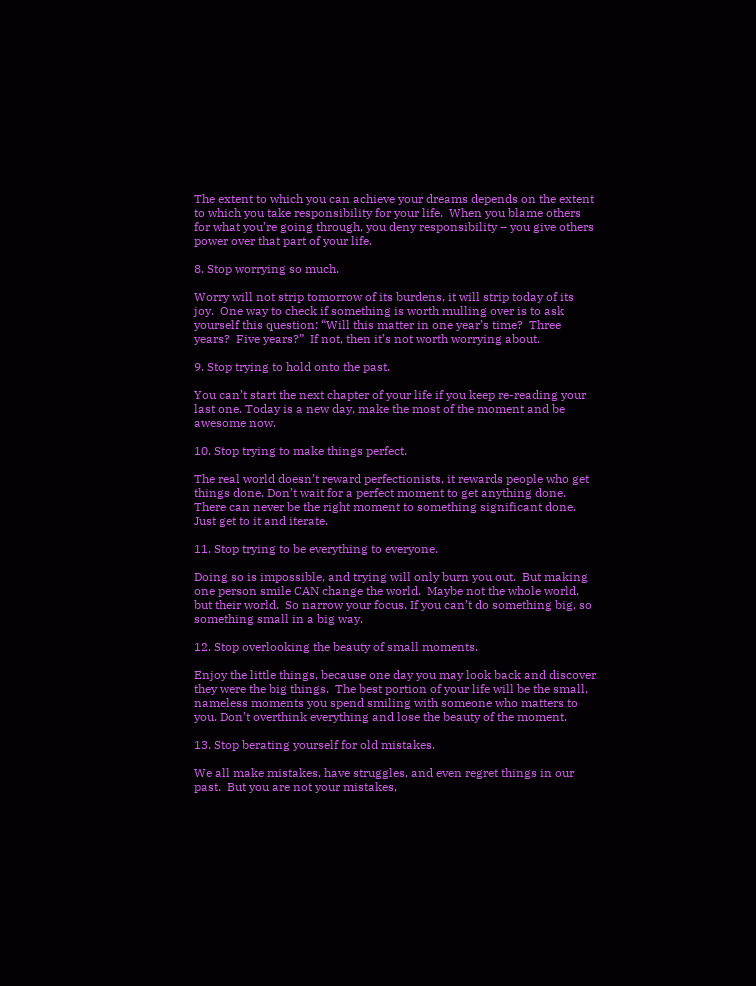The extent to which you can achieve your dreams depends on the extent to which you take responsibility for your life.  When you blame others for what you’re going through, you deny responsibility – you give others power over that part of your life.

8. Stop worrying so much.

Worry will not strip tomorrow of its burdens, it will strip today of its joy.  One way to check if something is worth mulling over is to ask yourself this question: “Will this matter in one year’s time?  Three years?  Five years?”  If not, then it’s not worth worrying about.

9. Stop trying to hold onto the past.

You can’t start the next chapter of your life if you keep re-reading your last one. Today is a new day, make the most of the moment and be awesome now.

10. Stop trying to make things perfect.

The real world doesn’t reward perfectionists, it rewards people who get things done. Don’t wait for a perfect moment to get anything done. There can never be the right moment to something significant done. Just get to it and iterate.

11. Stop trying to be everything to everyone.

Doing so is impossible, and trying will only burn you out.  But making one person smile CAN change the world.  Maybe not the whole world, but their world.  So narrow your focus. If you can’t do something big, so something small in a big way.

12. Stop overlooking the beauty of small moments.

Enjoy the little things, because one day you may look back and discover they were the big things.  The best portion of your life will be the small, nameless moments you spend smiling with someone who matters to you. Don’t overthink everything and lose the beauty of the moment.

13. Stop berating yourself for old mistakes.

We all make mistakes, have struggles, and even regret things in our past.  But you are not your mistakes,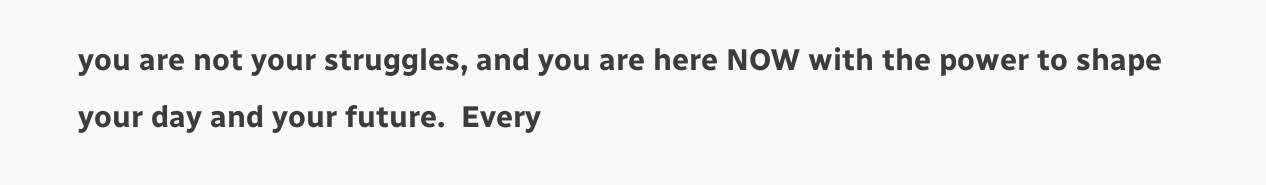you are not your struggles, and you are here NOW with the power to shape your day and your future.  Every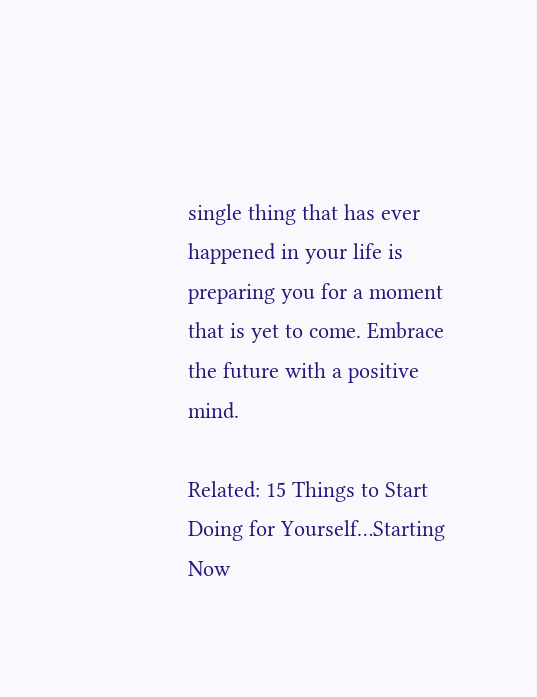single thing that has ever happened in your life is preparing you for a moment that is yet to come. Embrace the future with a positive mind.

Related: 15 Things to Start Doing for Yourself…Starting Now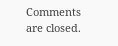Comments are closed.